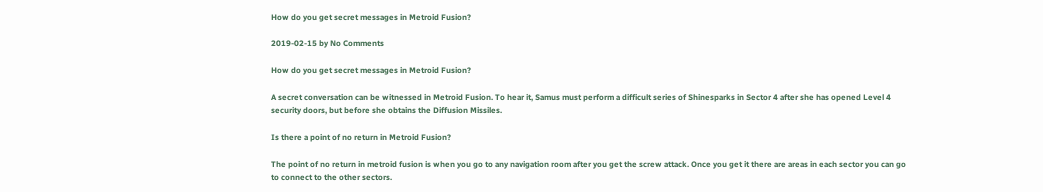How do you get secret messages in Metroid Fusion?

2019-02-15 by No Comments

How do you get secret messages in Metroid Fusion?

A secret conversation can be witnessed in Metroid Fusion. To hear it, Samus must perform a difficult series of Shinesparks in Sector 4 after she has opened Level 4 security doors, but before she obtains the Diffusion Missiles.

Is there a point of no return in Metroid Fusion?

The point of no return in metroid fusion is when you go to any navigation room after you get the screw attack. Once you get it there are areas in each sector you can go to connect to the other sectors.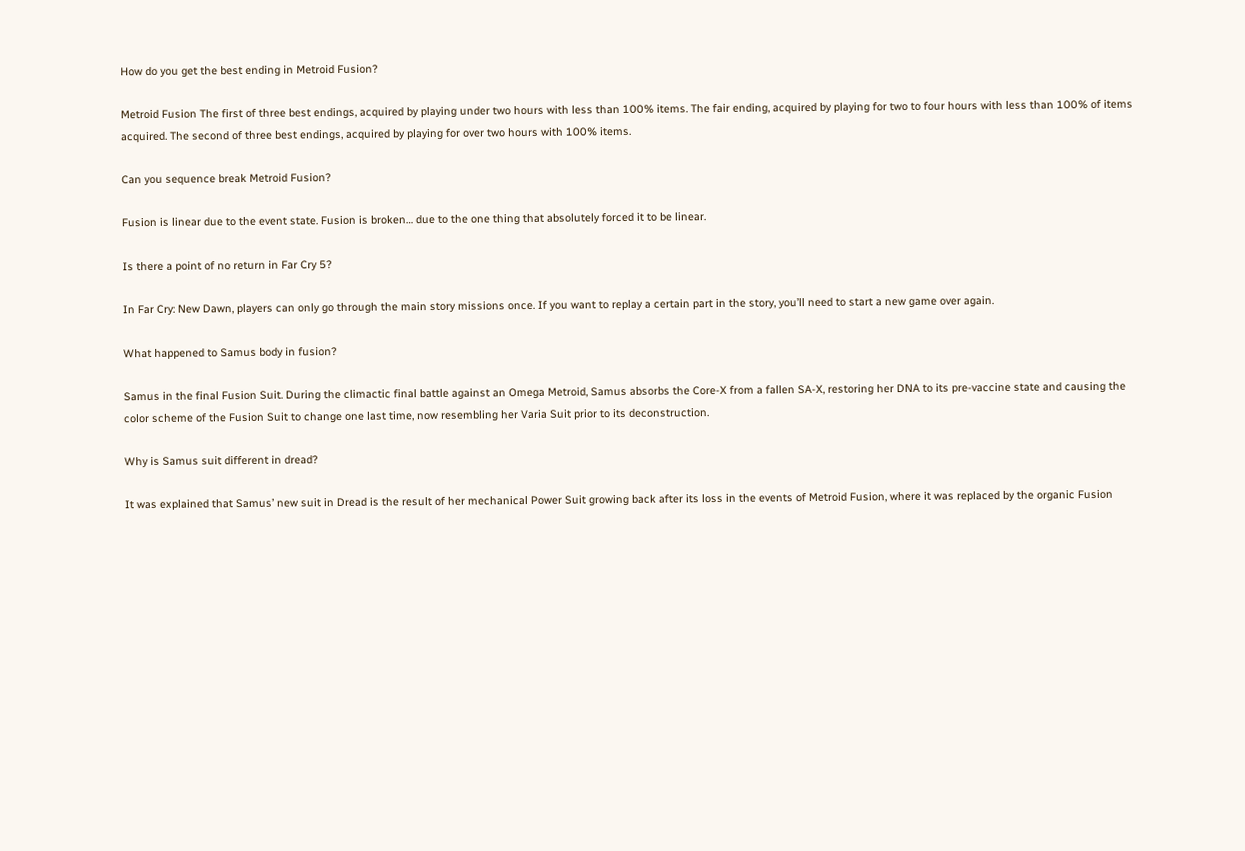How do you get the best ending in Metroid Fusion?

Metroid Fusion The first of three best endings, acquired by playing under two hours with less than 100% items. The fair ending, acquired by playing for two to four hours with less than 100% of items acquired. The second of three best endings, acquired by playing for over two hours with 100% items.

Can you sequence break Metroid Fusion?

Fusion is linear due to the event state. Fusion is broken… due to the one thing that absolutely forced it to be linear.

Is there a point of no return in Far Cry 5?

In Far Cry: New Dawn, players can only go through the main story missions once. If you want to replay a certain part in the story, you’ll need to start a new game over again.

What happened to Samus body in fusion?

Samus in the final Fusion Suit. During the climactic final battle against an Omega Metroid, Samus absorbs the Core-X from a fallen SA-X, restoring her DNA to its pre-vaccine state and causing the color scheme of the Fusion Suit to change one last time, now resembling her Varia Suit prior to its deconstruction.

Why is Samus suit different in dread?

It was explained that Samus’ new suit in Dread is the result of her mechanical Power Suit growing back after its loss in the events of Metroid Fusion, where it was replaced by the organic Fusion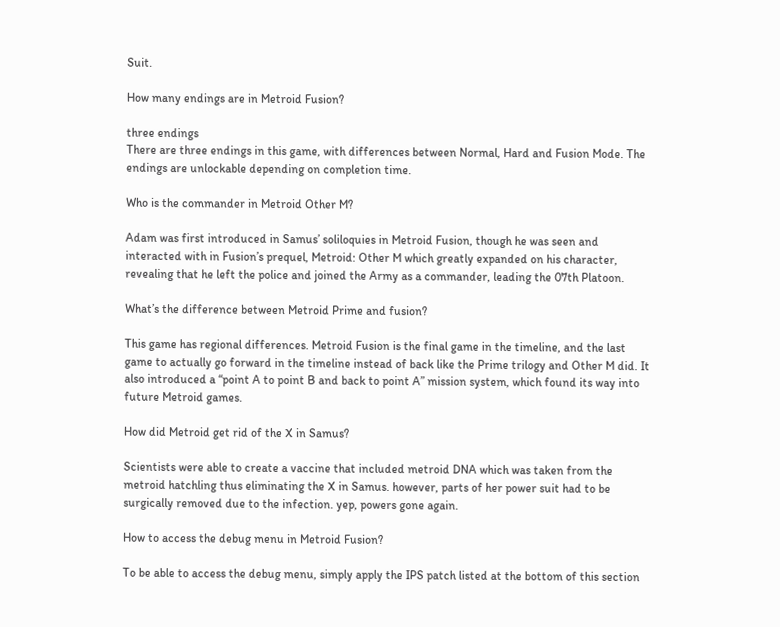Suit.

How many endings are in Metroid Fusion?

three endings
There are three endings in this game, with differences between Normal, Hard and Fusion Mode. The endings are unlockable depending on completion time.

Who is the commander in Metroid Other M?

Adam was first introduced in Samus’ soliloquies in Metroid Fusion, though he was seen and interacted with in Fusion’s prequel, Metroid: Other M which greatly expanded on his character, revealing that he left the police and joined the Army as a commander, leading the 07th Platoon.

What’s the difference between Metroid Prime and fusion?

This game has regional differences. Metroid Fusion is the final game in the timeline, and the last game to actually go forward in the timeline instead of back like the Prime trilogy and Other M did. It also introduced a “point A to point B and back to point A” mission system, which found its way into future Metroid games.

How did Metroid get rid of the X in Samus?

Scientists were able to create a vaccine that included metroid DNA which was taken from the metroid hatchling thus eliminating the X in Samus. however, parts of her power suit had to be surgically removed due to the infection. yep, powers gone again.

How to access the debug menu in Metroid Fusion?

To be able to access the debug menu, simply apply the IPS patch listed at the bottom of this section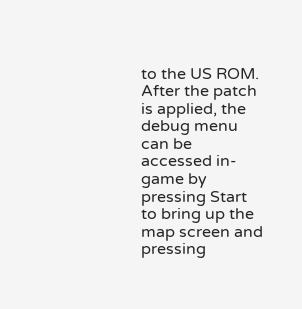to the US ROM. After the patch is applied, the debug menu can be accessed in-game by pressing Start to bring up the map screen and pressing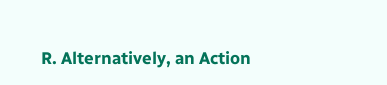R. Alternatively, an Action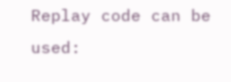Replay code can be used: